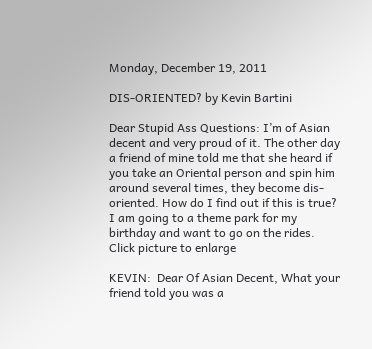Monday, December 19, 2011

DIS-ORIENTED? by Kevin Bartini

Dear Stupid Ass Questions: I’m of Asian decent and very proud of it. The other day a friend of mine told me that she heard if you take an Oriental person and spin him around several times, they become dis-oriented. How do I find out if this is true? I am going to a theme park for my birthday and want to go on the rides.
Click picture to enlarge

KEVIN:  Dear Of Asian Decent, What your friend told you was a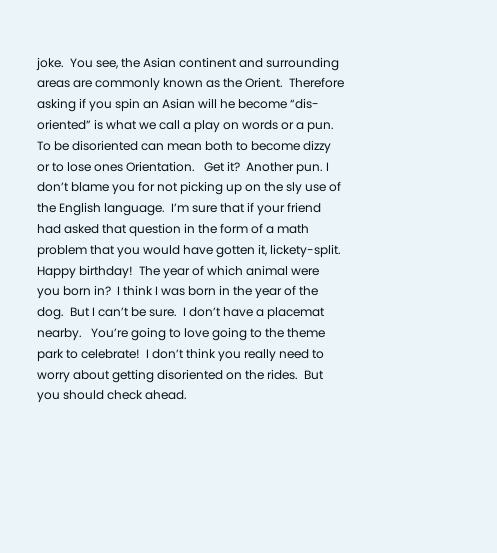joke.  You see, the Asian continent and surrounding areas are commonly known as the Orient.  Therefore asking if you spin an Asian will he become “dis-oriented” is what we call a play on words or a pun.  To be disoriented can mean both to become dizzy or to lose ones Orientation.   Get it?  Another pun. I don’t blame you for not picking up on the sly use of the English language.  I’m sure that if your friend had asked that question in the form of a math problem that you would have gotten it, lickety-split.  Happy birthday!  The year of which animal were you born in?  I think I was born in the year of the dog.  But I can’t be sure.  I don’t have a placemat nearby.   You’re going to love going to the theme park to celebrate!  I don’t think you really need to worry about getting disoriented on the rides.  But you should check ahead.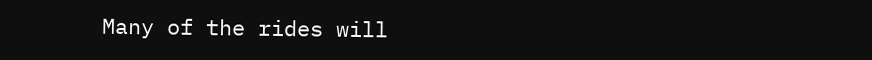Many of the rides will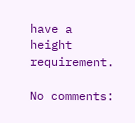have a height requirement.

No comments: